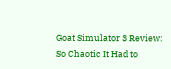Goat Simulator 3 Review: So Chaotic It Had to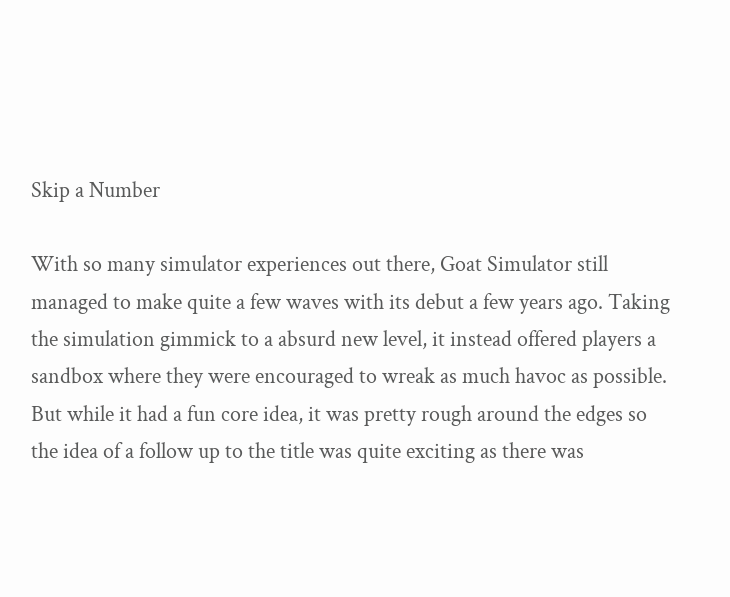Skip a Number

With so many simulator experiences out there, Goat Simulator still managed to make quite a few waves with its debut a few years ago. Taking the simulation gimmick to a absurd new level, it instead offered players a sandbox where they were encouraged to wreak as much havoc as possible. But while it had a fun core idea, it was pretty rough around the edges so the idea of a follow up to the title was quite exciting as there was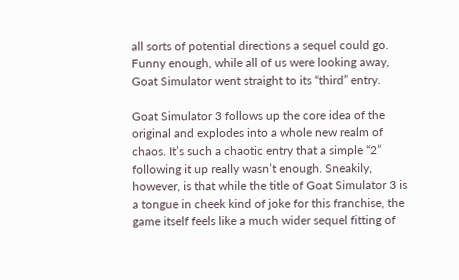all sorts of potential directions a sequel could go. Funny enough, while all of us were looking away, Goat Simulator went straight to its “third” entry.

Goat Simulator 3 follows up the core idea of the original and explodes into a whole new realm of chaos. It’s such a chaotic entry that a simple “2” following it up really wasn’t enough. Sneakily, however, is that while the title of Goat Simulator 3 is a tongue in cheek kind of joke for this franchise, the game itself feels like a much wider sequel fitting of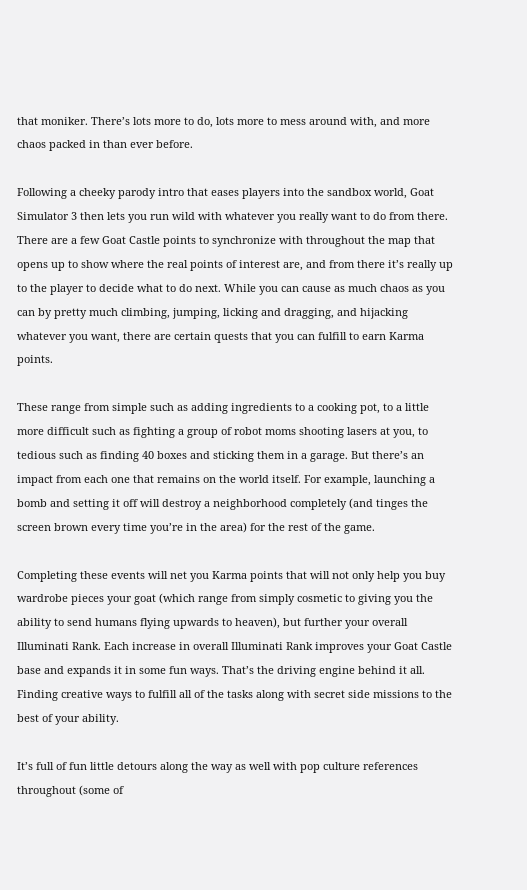that moniker. There’s lots more to do, lots more to mess around with, and more chaos packed in than ever before.

Following a cheeky parody intro that eases players into the sandbox world, Goat Simulator 3 then lets you run wild with whatever you really want to do from there. There are a few Goat Castle points to synchronize with throughout the map that opens up to show where the real points of interest are, and from there it’s really up to the player to decide what to do next. While you can cause as much chaos as you can by pretty much climbing, jumping, licking and dragging, and hijacking whatever you want, there are certain quests that you can fulfill to earn Karma points.

These range from simple such as adding ingredients to a cooking pot, to a little more difficult such as fighting a group of robot moms shooting lasers at you, to tedious such as finding 40 boxes and sticking them in a garage. But there’s an impact from each one that remains on the world itself. For example, launching a bomb and setting it off will destroy a neighborhood completely (and tinges the screen brown every time you’re in the area) for the rest of the game.

Completing these events will net you Karma points that will not only help you buy wardrobe pieces your goat (which range from simply cosmetic to giving you the ability to send humans flying upwards to heaven), but further your overall Illuminati Rank. Each increase in overall Illuminati Rank improves your Goat Castle base and expands it in some fun ways. That’s the driving engine behind it all. Finding creative ways to fulfill all of the tasks along with secret side missions to the best of your ability.

It’s full of fun little detours along the way as well with pop culture references throughout (some of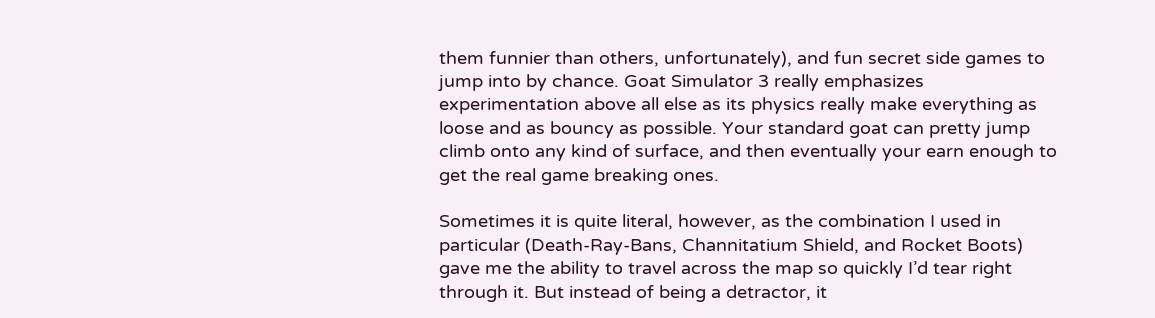them funnier than others, unfortunately), and fun secret side games to jump into by chance. Goat Simulator 3 really emphasizes experimentation above all else as its physics really make everything as loose and as bouncy as possible. Your standard goat can pretty jump climb onto any kind of surface, and then eventually your earn enough to get the real game breaking ones.

Sometimes it is quite literal, however, as the combination I used in particular (Death-Ray-Bans, Channitatium Shield, and Rocket Boots) gave me the ability to travel across the map so quickly I’d tear right through it. But instead of being a detractor, it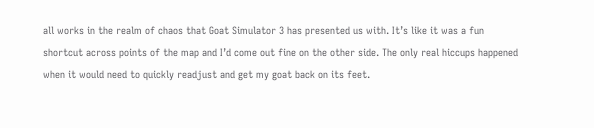all works in the realm of chaos that Goat Simulator 3 has presented us with. It’s like it was a fun shortcut across points of the map and I’d come out fine on the other side. The only real hiccups happened when it would need to quickly readjust and get my goat back on its feet.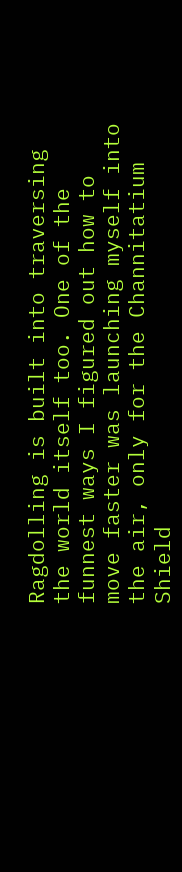Ragdolling is built into traversing the world itself too. One of the funnest ways I figured out how to move faster was launching myself into the air, only for the Channitatium Shield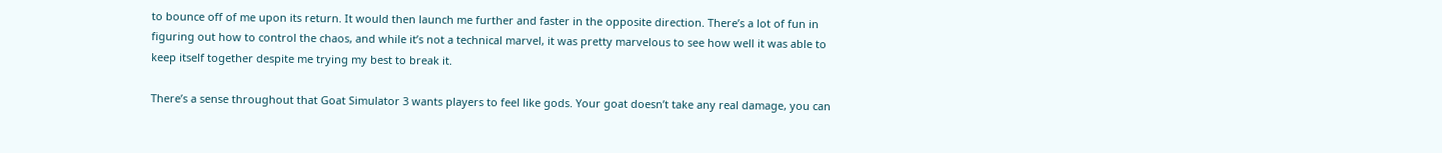to bounce off of me upon its return. It would then launch me further and faster in the opposite direction. There’s a lot of fun in figuring out how to control the chaos, and while it’s not a technical marvel, it was pretty marvelous to see how well it was able to keep itself together despite me trying my best to break it.

There’s a sense throughout that Goat Simulator 3 wants players to feel like gods. Your goat doesn’t take any real damage, you can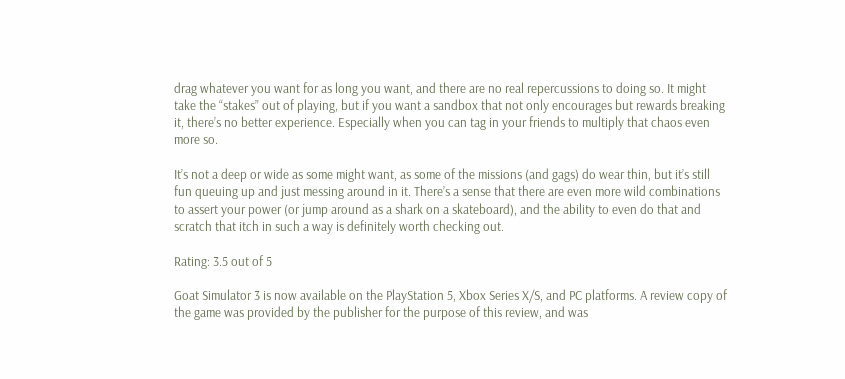drag whatever you want for as long you want, and there are no real repercussions to doing so. It might take the “stakes” out of playing, but if you want a sandbox that not only encourages but rewards breaking it, there’s no better experience. Especially when you can tag in your friends to multiply that chaos even more so.

It’s not a deep or wide as some might want, as some of the missions (and gags) do wear thin, but it’s still fun queuing up and just messing around in it. There’s a sense that there are even more wild combinations to assert your power (or jump around as a shark on a skateboard), and the ability to even do that and scratch that itch in such a way is definitely worth checking out.

Rating: 3.5 out of 5

Goat Simulator 3 is now available on the PlayStation 5, Xbox Series X/S, and PC platforms. A review copy of the game was provided by the publisher for the purpose of this review, and was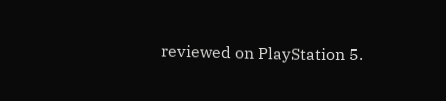reviewed on PlayStation 5.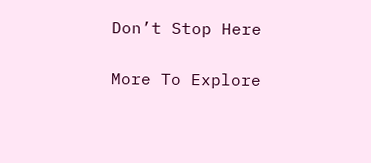Don’t Stop Here

More To Explore